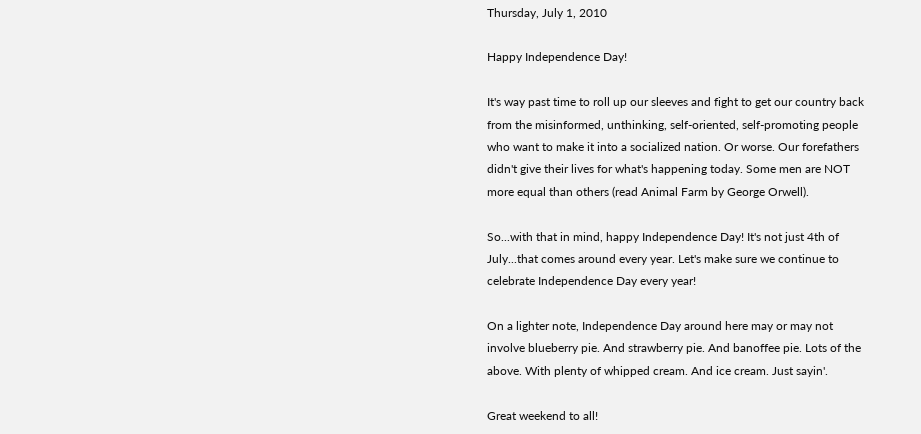Thursday, July 1, 2010

Happy Independence Day!

It's way past time to roll up our sleeves and fight to get our country back from the misinformed, unthinking, self-oriented, self-promoting people who want to make it into a socialized nation. Or worse. Our forefathers didn't give their lives for what's happening today. Some men are NOT more equal than others (read Animal Farm by George Orwell).

So...with that in mind, happy Independence Day! It's not just 4th of July...that comes around every year. Let's make sure we continue to celebrate Independence Day every year!

On a lighter note, Independence Day around here may or may not involve blueberry pie. And strawberry pie. And banoffee pie. Lots of the above. With plenty of whipped cream. And ice cream. Just sayin'.

Great weekend to all!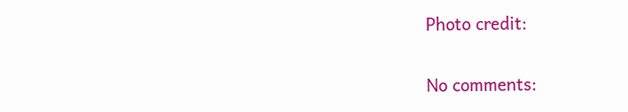Photo credit:

No comments: